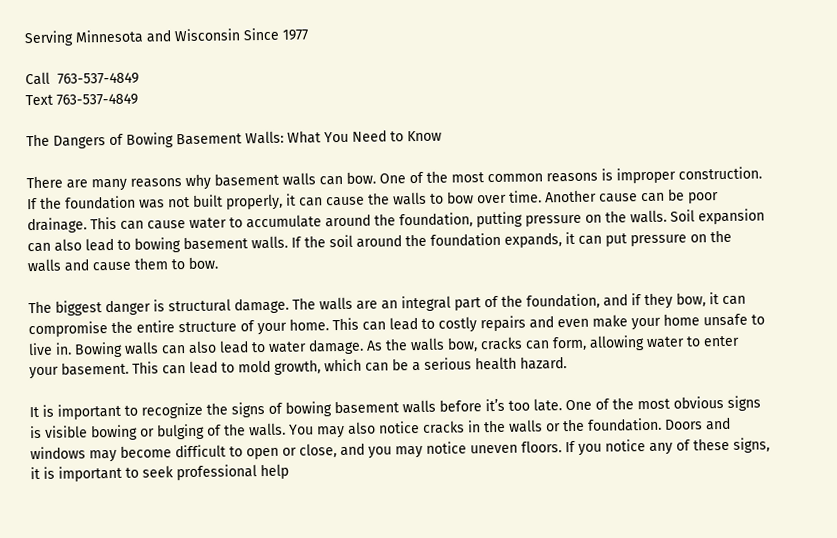Serving Minnesota and Wisconsin Since 1977

Call  763-537-4849
Text 763-537-4849

The Dangers of Bowing Basement Walls: What You Need to Know

There are many reasons why basement walls can bow. One of the most common reasons is improper construction. If the foundation was not built properly, it can cause the walls to bow over time. Another cause can be poor drainage. This can cause water to accumulate around the foundation, putting pressure on the walls. Soil expansion can also lead to bowing basement walls. If the soil around the foundation expands, it can put pressure on the walls and cause them to bow.

The biggest danger is structural damage. The walls are an integral part of the foundation, and if they bow, it can compromise the entire structure of your home. This can lead to costly repairs and even make your home unsafe to live in. Bowing walls can also lead to water damage. As the walls bow, cracks can form, allowing water to enter your basement. This can lead to mold growth, which can be a serious health hazard.

It is important to recognize the signs of bowing basement walls before it’s too late. One of the most obvious signs is visible bowing or bulging of the walls. You may also notice cracks in the walls or the foundation. Doors and windows may become difficult to open or close, and you may notice uneven floors. If you notice any of these signs, it is important to seek professional help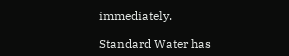immediately.

Standard Water has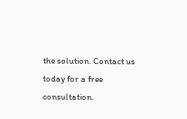the solution. Contact us today for a free consultation.